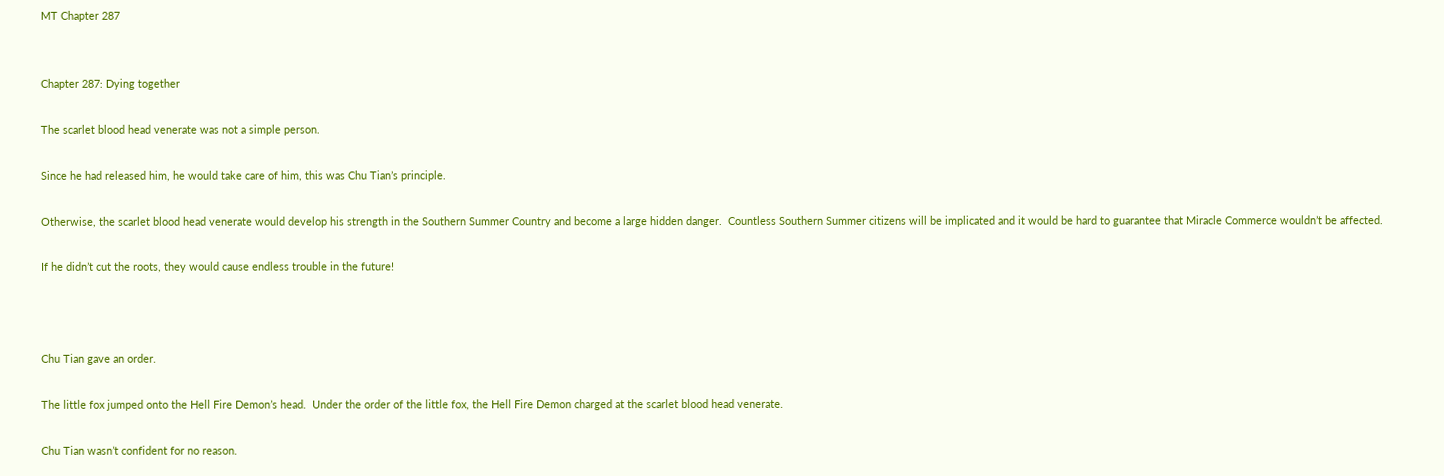MT Chapter 287


Chapter 287: Dying together

The scarlet blood head venerate was not a simple person.

Since he had released him, he would take care of him, this was Chu Tian’s principle.

Otherwise, the scarlet blood head venerate would develop his strength in the Southern Summer Country and become a large hidden danger.  Countless Southern Summer citizens will be implicated and it would be hard to guarantee that Miracle Commerce wouldn’t be affected.

If he didn’t cut the roots, they would cause endless trouble in the future!



Chu Tian gave an order.

The little fox jumped onto the Hell Fire Demon’s head.  Under the order of the little fox, the Hell Fire Demon charged at the scarlet blood head venerate.

Chu Tian wasn’t confident for no reason.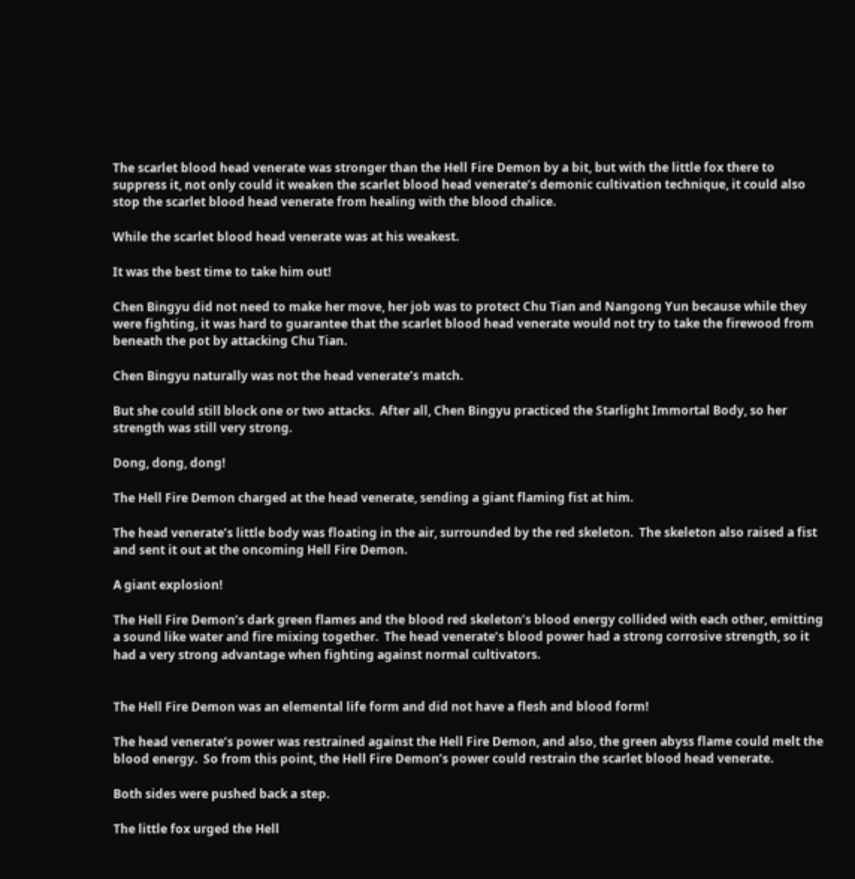The scarlet blood head venerate was stronger than the Hell Fire Demon by a bit, but with the little fox there to suppress it, not only could it weaken the scarlet blood head venerate’s demonic cultivation technique, it could also stop the scarlet blood head venerate from healing with the blood chalice.

While the scarlet blood head venerate was at his weakest.

It was the best time to take him out!

Chen Bingyu did not need to make her move, her job was to protect Chu Tian and Nangong Yun because while they were fighting, it was hard to guarantee that the scarlet blood head venerate would not try to take the firewood from beneath the pot by attacking Chu Tian.

Chen Bingyu naturally was not the head venerate’s match.

But she could still block one or two attacks.  After all, Chen Bingyu practiced the Starlight Immortal Body, so her strength was still very strong.

Dong, dong, dong!

The Hell Fire Demon charged at the head venerate, sending a giant flaming fist at him.

The head venerate’s little body was floating in the air, surrounded by the red skeleton.  The skeleton also raised a fist and sent it out at the oncoming Hell Fire Demon.

A giant explosion!

The Hell Fire Demon’s dark green flames and the blood red skeleton’s blood energy collided with each other, emitting a sound like water and fire mixing together.  The head venerate’s blood power had a strong corrosive strength, so it had a very strong advantage when fighting against normal cultivators.


The Hell Fire Demon was an elemental life form and did not have a flesh and blood form!

The head venerate’s power was restrained against the Hell Fire Demon, and also, the green abyss flame could melt the blood energy.  So from this point, the Hell Fire Demon’s power could restrain the scarlet blood head venerate.

Both sides were pushed back a step.

The little fox urged the Hell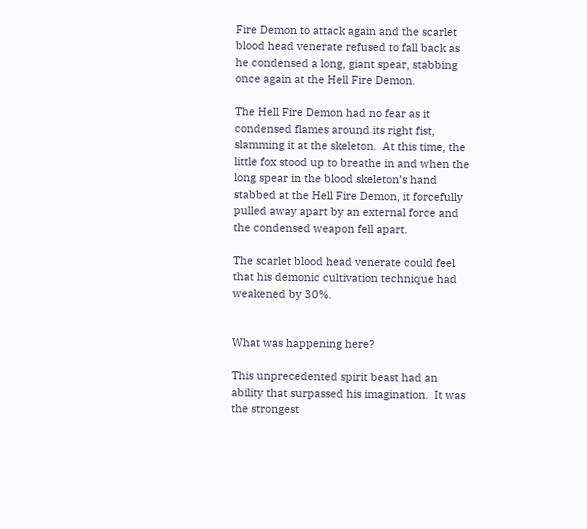Fire Demon to attack again and the scarlet blood head venerate refused to fall back as he condensed a long, giant spear, stabbing once again at the Hell Fire Demon.

The Hell Fire Demon had no fear as it condensed flames around its right fist, slamming it at the skeleton.  At this time, the little fox stood up to breathe in and when the long spear in the blood skeleton’s hand stabbed at the Hell Fire Demon, it forcefully pulled away apart by an external force and the condensed weapon fell apart.

The scarlet blood head venerate could feel that his demonic cultivation technique had weakened by 30%.


What was happening here?

This unprecedented spirit beast had an ability that surpassed his imagination.  It was the strongest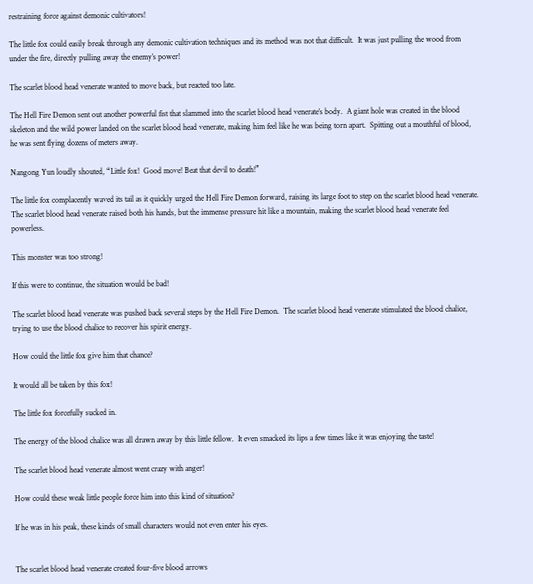restraining force against demonic cultivators!

The little fox could easily break through any demonic cultivation techniques and its method was not that difficult.  It was just pulling the wood from under the fire, directly pulling away the enemy’s power!

The scarlet blood head venerate wanted to move back, but reacted too late.

The Hell Fire Demon sent out another powerful fist that slammed into the scarlet blood head venerate’s body.  A giant hole was created in the blood skeleton and the wild power landed on the scarlet blood head venerate, making him feel like he was being torn apart.  Spitting out a mouthful of blood, he was sent flying dozens of meters away.

Nangong Yun loudly shouted, “Little fox!  Good move! Beat that devil to death!”

The little fox complacently waved its tail as it quickly urged the Hell Fire Demon forward, raising its large foot to step on the scarlet blood head venerate.  The scarlet blood head venerate raised both his hands, but the immense pressure hit like a mountain, making the scarlet blood head venerate feel powerless.

This monster was too strong!

If this were to continue, the situation would be bad!

The scarlet blood head venerate was pushed back several steps by the Hell Fire Demon.  The scarlet blood head venerate stimulated the blood chalice, trying to use the blood chalice to recover his spirit energy.

How could the little fox give him that chance?

It would all be taken by this fox!

The little fox forcefully sucked in.

The energy of the blood chalice was all drawn away by this little fellow.  It even smacked its lips a few times like it was enjoying the taste!

The scarlet blood head venerate almost went crazy with anger!

How could these weak little people force him into this kind of situation?

If he was in his peak, these kinds of small characters would not even enter his eyes.


The scarlet blood head venerate created four-five blood arrows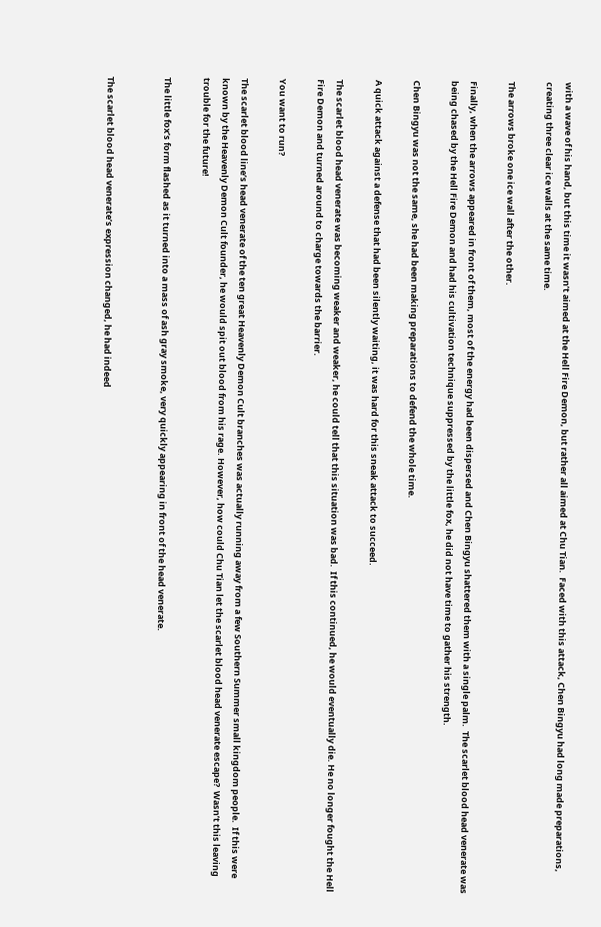with a wave of his hand, but this time it wasn’t aimed at the Hell Fire Demon, but rather all aimed at Chu Tian.  Faced with this attack, Chen Bingyu had long made preparations, creating three clear ice walls at the same time.

The arrows broke one ice wall after the other.

Finally, when the arrows appeared in front of them, most of the energy had been dispersed and Chen Bingyu shattered them with a single palm.  The scarlet blood head venerate was being chased by the Hell Fire Demon and had his cultivation technique suppressed by the little fox, he did not have time to gather his strength.

Chen Bingyu was not the same, she had been making preparations to defend the whole time.

A quick attack against a defense that had been silently waiting, it was hard for this sneak attack to succeed.

The scarlet blood head venerate was becoming weaker and weaker, he could tell that this situation was bad.  If this continued, he would eventually die. He no longer fought the Hell Fire Demon and turned around to charge towards the barrier.

You want to run?

The scarlet blood line’s head venerate of the ten great Heavenly Demon Cult branches was actually running away from a few Southern Summer small kingdom people.  If this were known by the Heavenly Demon Cult founder, he would spit out blood from his rage. However, how could Chu Tian let the scarlet blood head venerate escape?  Wasn’t this leaving trouble for the future!

The little fox’s form flashed as it turned into a mass of ash gray smoke, very quickly appearing in front of the head venerate.


The scarlet blood head venerate’s expression changed, he had indeed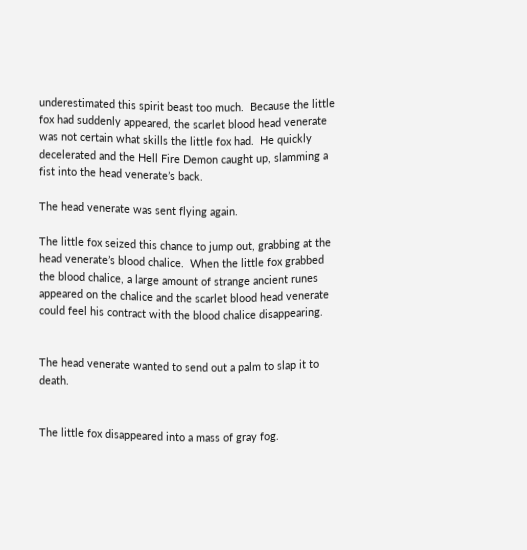underestimated this spirit beast too much.  Because the little fox had suddenly appeared, the scarlet blood head venerate was not certain what skills the little fox had.  He quickly decelerated and the Hell Fire Demon caught up, slamming a fist into the head venerate’s back.

The head venerate was sent flying again.

The little fox seized this chance to jump out, grabbing at the head venerate’s blood chalice.  When the little fox grabbed the blood chalice, a large amount of strange ancient runes appeared on the chalice and the scarlet blood head venerate could feel his contract with the blood chalice disappearing.


The head venerate wanted to send out a palm to slap it to death.


The little fox disappeared into a mass of gray fog.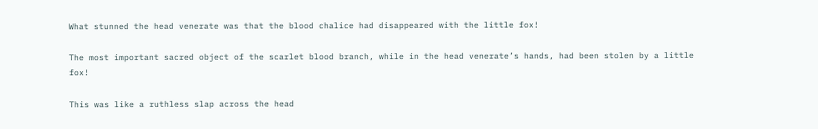What stunned the head venerate was that the blood chalice had disappeared with the little fox!

The most important sacred object of the scarlet blood branch, while in the head venerate’s hands, had been stolen by a little fox!

This was like a ruthless slap across the head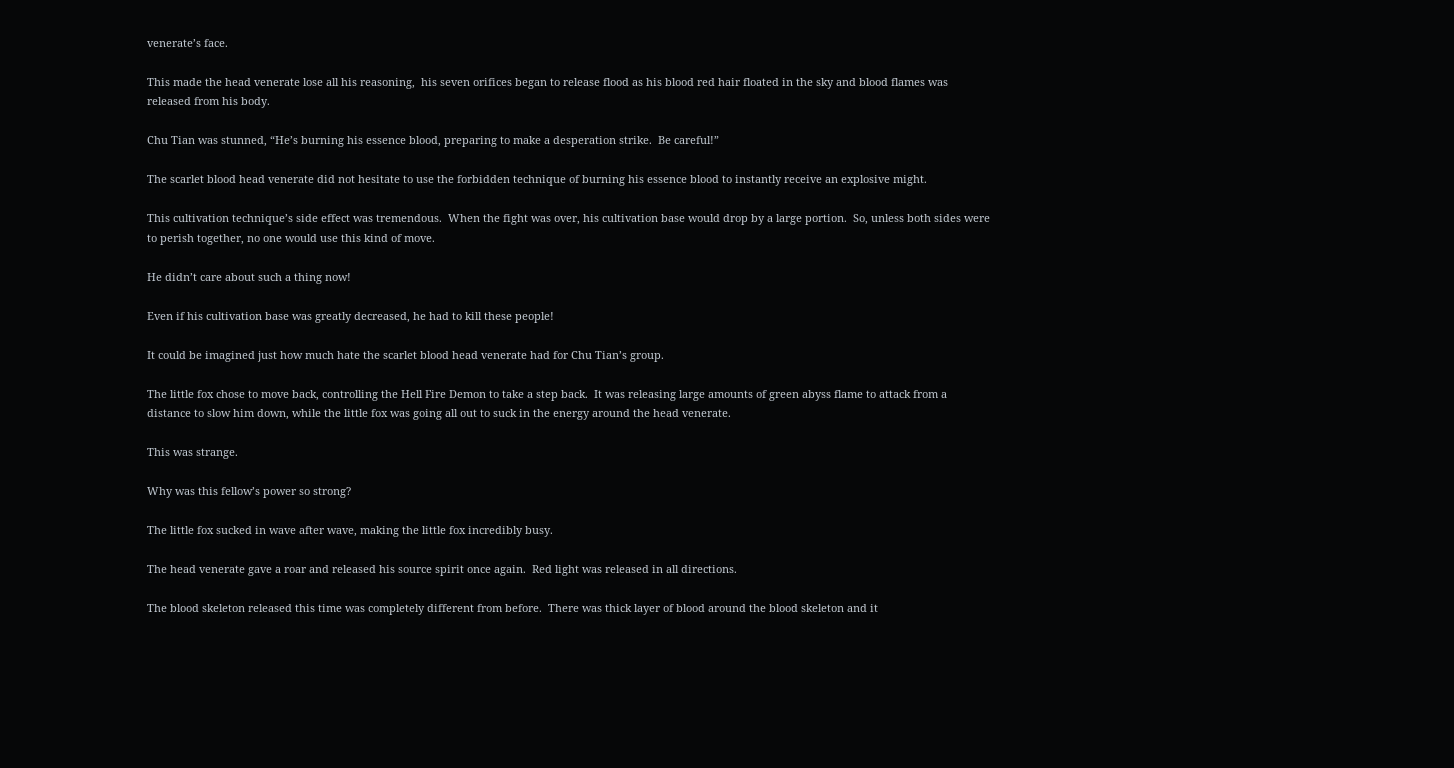venerate’s face.

This made the head venerate lose all his reasoning,  his seven orifices began to release flood as his blood red hair floated in the sky and blood flames was released from his body.

Chu Tian was stunned, “He’s burning his essence blood, preparing to make a desperation strike.  Be careful!”

The scarlet blood head venerate did not hesitate to use the forbidden technique of burning his essence blood to instantly receive an explosive might.

This cultivation technique’s side effect was tremendous.  When the fight was over, his cultivation base would drop by a large portion.  So, unless both sides were to perish together, no one would use this kind of move.

He didn’t care about such a thing now!

Even if his cultivation base was greatly decreased, he had to kill these people!

It could be imagined just how much hate the scarlet blood head venerate had for Chu Tian’s group.

The little fox chose to move back, controlling the Hell Fire Demon to take a step back.  It was releasing large amounts of green abyss flame to attack from a distance to slow him down, while the little fox was going all out to suck in the energy around the head venerate.

This was strange.

Why was this fellow’s power so strong?

The little fox sucked in wave after wave, making the little fox incredibly busy.

The head venerate gave a roar and released his source spirit once again.  Red light was released in all directions.

The blood skeleton released this time was completely different from before.  There was thick layer of blood around the blood skeleton and it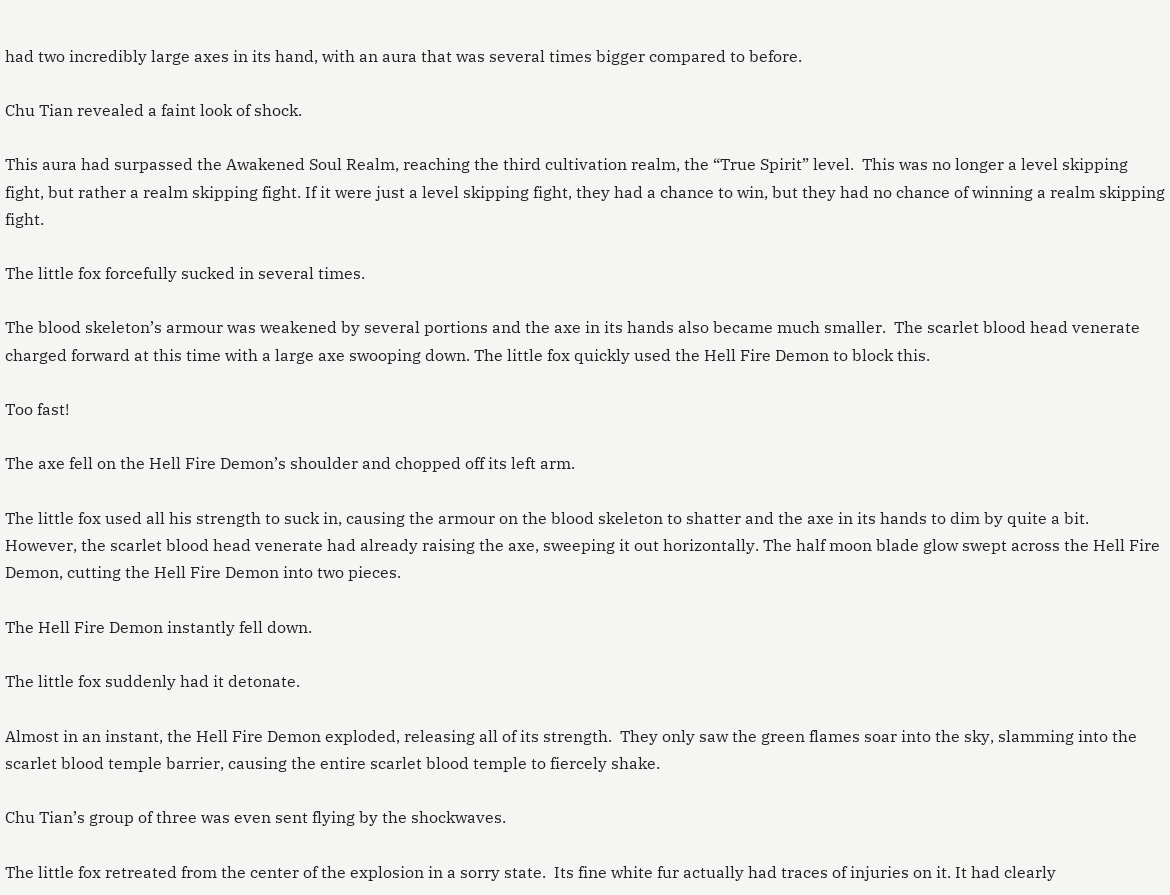had two incredibly large axes in its hand, with an aura that was several times bigger compared to before.

Chu Tian revealed a faint look of shock.

This aura had surpassed the Awakened Soul Realm, reaching the third cultivation realm, the “True Spirit” level.  This was no longer a level skipping fight, but rather a realm skipping fight. If it were just a level skipping fight, they had a chance to win, but they had no chance of winning a realm skipping fight.

The little fox forcefully sucked in several times.

The blood skeleton’s armour was weakened by several portions and the axe in its hands also became much smaller.  The scarlet blood head venerate charged forward at this time with a large axe swooping down. The little fox quickly used the Hell Fire Demon to block this.

Too fast!

The axe fell on the Hell Fire Demon’s shoulder and chopped off its left arm.

The little fox used all his strength to suck in, causing the armour on the blood skeleton to shatter and the axe in its hands to dim by quite a bit.  However, the scarlet blood head venerate had already raising the axe, sweeping it out horizontally. The half moon blade glow swept across the Hell Fire Demon, cutting the Hell Fire Demon into two pieces.

The Hell Fire Demon instantly fell down.

The little fox suddenly had it detonate.

Almost in an instant, the Hell Fire Demon exploded, releasing all of its strength.  They only saw the green flames soar into the sky, slamming into the scarlet blood temple barrier, causing the entire scarlet blood temple to fiercely shake.

Chu Tian’s group of three was even sent flying by the shockwaves.

The little fox retreated from the center of the explosion in a sorry state.  Its fine white fur actually had traces of injuries on it. It had clearly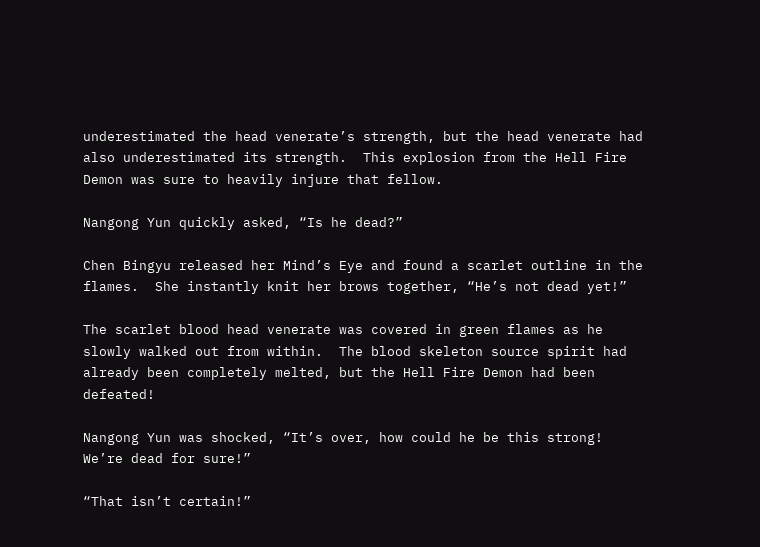underestimated the head venerate’s strength, but the head venerate had also underestimated its strength.  This explosion from the Hell Fire Demon was sure to heavily injure that fellow.

Nangong Yun quickly asked, “Is he dead?”

Chen Bingyu released her Mind’s Eye and found a scarlet outline in the flames.  She instantly knit her brows together, “He’s not dead yet!”

The scarlet blood head venerate was covered in green flames as he slowly walked out from within.  The blood skeleton source spirit had already been completely melted, but the Hell Fire Demon had been defeated!

Nangong Yun was shocked, “It’s over, how could he be this strong!  We’re dead for sure!”

“That isn’t certain!”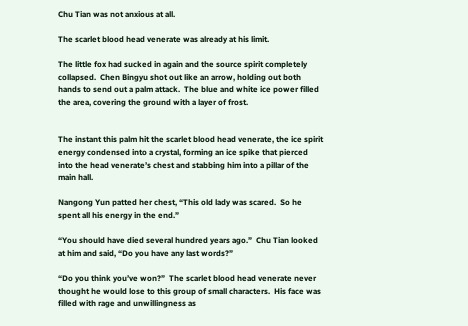Chu Tian was not anxious at all.

The scarlet blood head venerate was already at his limit.

The little fox had sucked in again and the source spirit completely collapsed.  Chen Bingyu shot out like an arrow, holding out both hands to send out a palm attack.  The blue and white ice power filled the area, covering the ground with a layer of frost.


The instant this palm hit the scarlet blood head venerate, the ice spirit energy condensed into a crystal, forming an ice spike that pierced into the head venerate’s chest and stabbing him into a pillar of the main hall.

Nangong Yun patted her chest, “This old lady was scared.  So he spent all his energy in the end.”

“You should have died several hundred years ago.”  Chu Tian looked at him and said, “Do you have any last words?”

“Do you think you’ve won?”  The scarlet blood head venerate never thought he would lose to this group of small characters.  His face was filled with rage and unwillingness as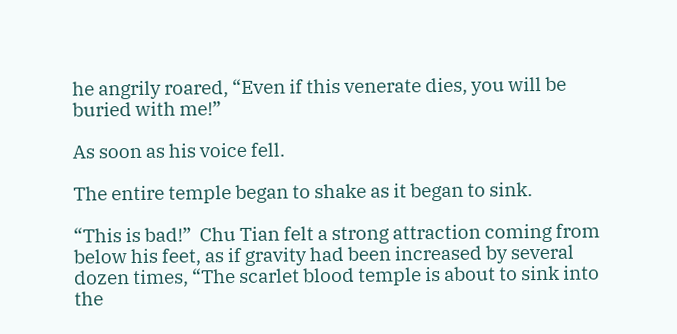he angrily roared, “Even if this venerate dies, you will be buried with me!”

As soon as his voice fell.

The entire temple began to shake as it began to sink.

“This is bad!”  Chu Tian felt a strong attraction coming from below his feet, as if gravity had been increased by several dozen times, “The scarlet blood temple is about to sink into the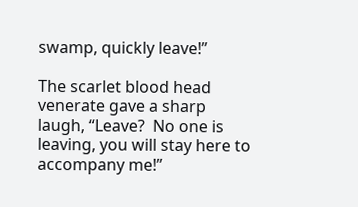swamp, quickly leave!”

The scarlet blood head venerate gave a sharp laugh, “Leave?  No one is leaving, you will stay here to accompany me!”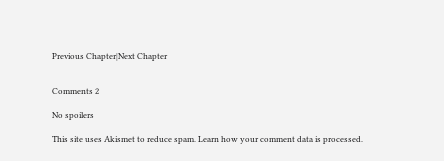Previous Chapter|Next Chapter


Comments 2

No spoilers

This site uses Akismet to reduce spam. Learn how your comment data is processed.